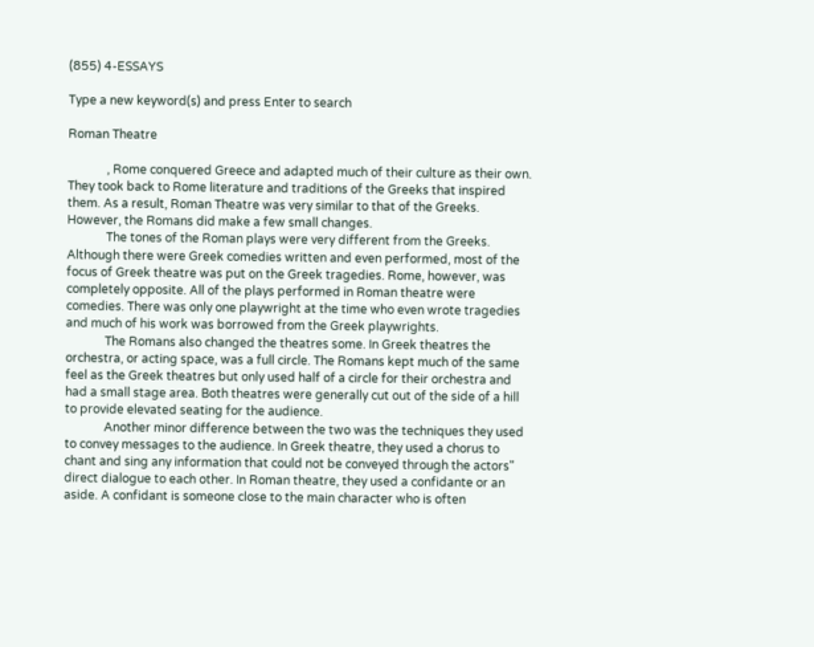(855) 4-ESSAYS

Type a new keyword(s) and press Enter to search

Roman Theatre

             , Rome conquered Greece and adapted much of their culture as their own. They took back to Rome literature and traditions of the Greeks that inspired them. As a result, Roman Theatre was very similar to that of the Greeks. However, the Romans did make a few small changes.
             The tones of the Roman plays were very different from the Greeks. Although there were Greek comedies written and even performed, most of the focus of Greek theatre was put on the Greek tragedies. Rome, however, was completely opposite. All of the plays performed in Roman theatre were comedies. There was only one playwright at the time who even wrote tragedies and much of his work was borrowed from the Greek playwrights.
             The Romans also changed the theatres some. In Greek theatres the orchestra, or acting space, was a full circle. The Romans kept much of the same feel as the Greek theatres but only used half of a circle for their orchestra and had a small stage area. Both theatres were generally cut out of the side of a hill to provide elevated seating for the audience.
             Another minor difference between the two was the techniques they used to convey messages to the audience. In Greek theatre, they used a chorus to chant and sing any information that could not be conveyed through the actors" direct dialogue to each other. In Roman theatre, they used a confidante or an aside. A confidant is someone close to the main character who is often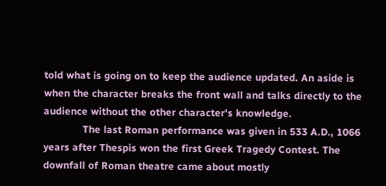told what is going on to keep the audience updated. An aside is when the character breaks the front wall and talks directly to the audience without the other character's knowledge.
             The last Roman performance was given in 533 A.D., 1066 years after Thespis won the first Greek Tragedy Contest. The downfall of Roman theatre came about mostly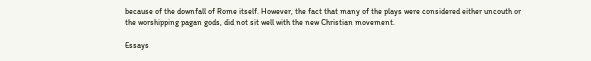because of the downfall of Rome itself. However, the fact that many of the plays were considered either uncouth or the worshipping pagan gods, did not sit well with the new Christian movement.

Essays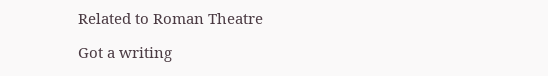Related to Roman Theatre

Got a writing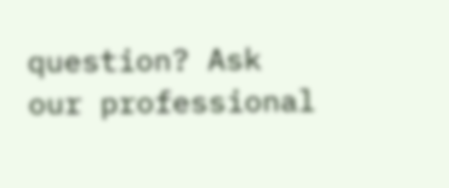question? Ask our professional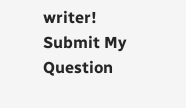writer!
Submit My Question